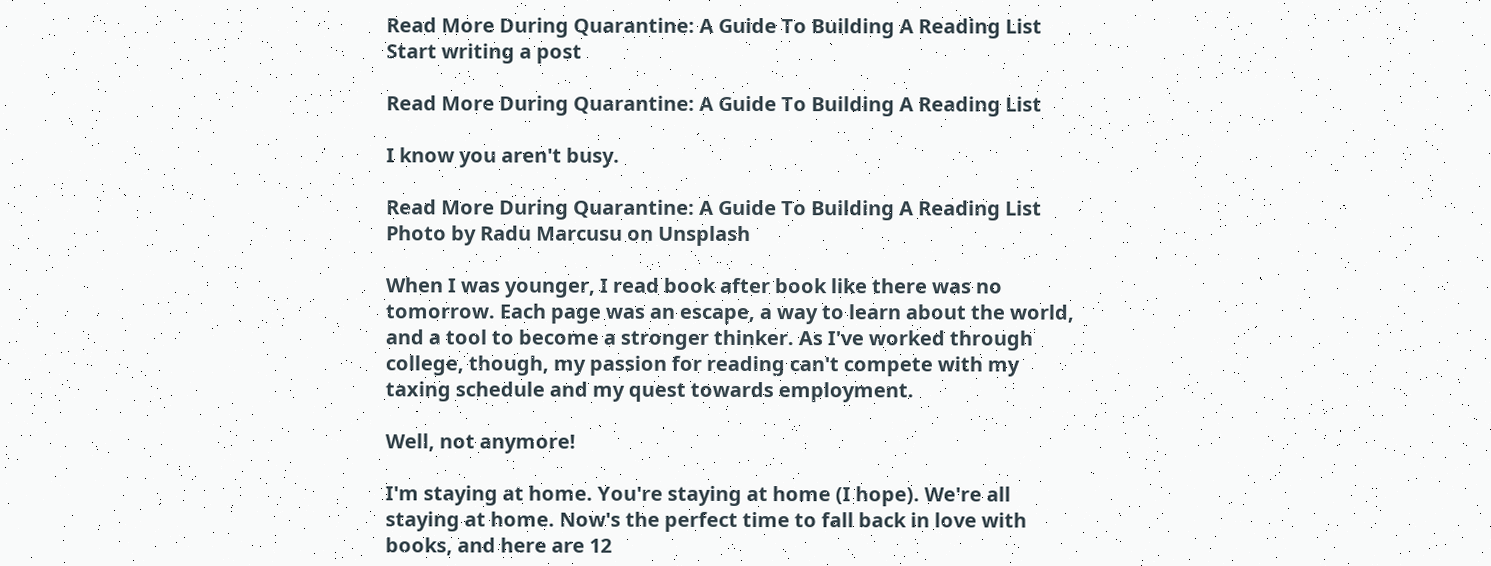Read More During Quarantine: A Guide To Building A Reading List
Start writing a post

Read More During Quarantine: A Guide To Building A Reading List

I know you aren't busy.

Read More During Quarantine: A Guide To Building A Reading List
Photo by Radu Marcusu on Unsplash

When I was younger, I read book after book like there was no tomorrow. Each page was an escape, a way to learn about the world, and a tool to become a stronger thinker. As I've worked through college, though, my passion for reading can't compete with my taxing schedule and my quest towards employment.

Well, not anymore!

I'm staying at home. You're staying at home (I hope). We're all staying at home. Now's the perfect time to fall back in love with books, and here are 12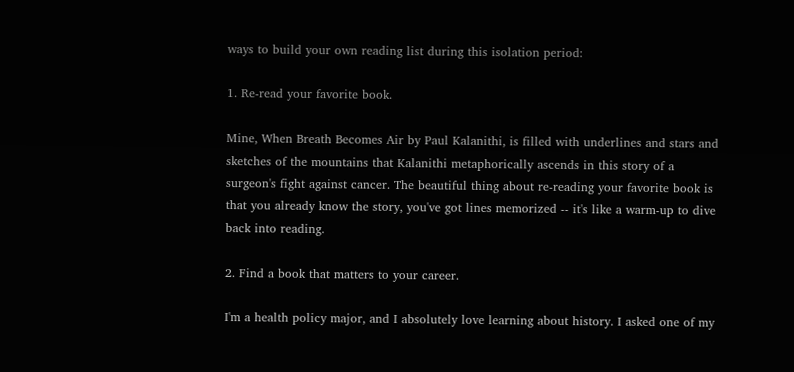ways to build your own reading list during this isolation period:

1. Re-read your favorite book.

Mine, When Breath Becomes Air by Paul Kalanithi, is filled with underlines and stars and sketches of the mountains that Kalanithi metaphorically ascends in this story of a surgeon's fight against cancer. The beautiful thing about re-reading your favorite book is that you already know the story, you've got lines memorized -- it's like a warm-up to dive back into reading.

2. Find a book that matters to your career.

I'm a health policy major, and I absolutely love learning about history. I asked one of my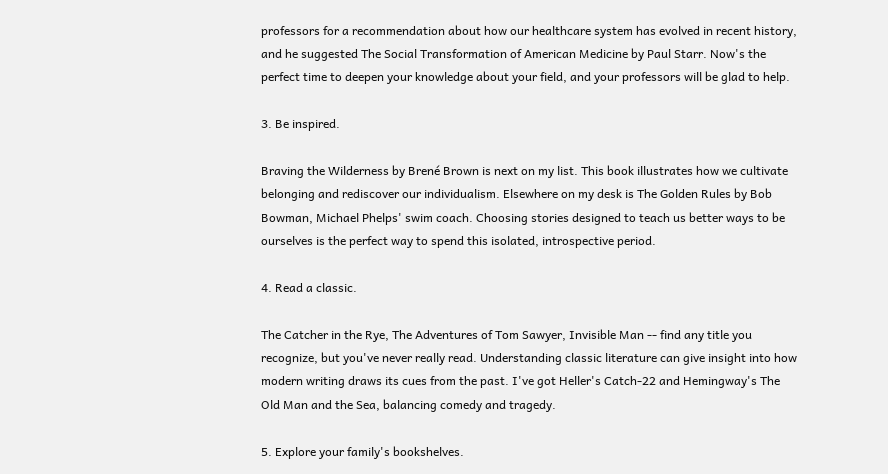professors for a recommendation about how our healthcare system has evolved in recent history, and he suggested The Social Transformation of American Medicine by Paul Starr. Now's the perfect time to deepen your knowledge about your field, and your professors will be glad to help.

3. Be inspired.

Braving the Wilderness by Brené Brown is next on my list. This book illustrates how we cultivate belonging and rediscover our individualism. Elsewhere on my desk is The Golden Rules by Bob Bowman, Michael Phelps' swim coach. Choosing stories designed to teach us better ways to be ourselves is the perfect way to spend this isolated, introspective period.

4. Read a classic.

The Catcher in the Rye, The Adventures of Tom Sawyer, Invisible Man -- find any title you recognize, but you've never really read. Understanding classic literature can give insight into how modern writing draws its cues from the past. I've got Heller's Catch-22 and Hemingway's The Old Man and the Sea, balancing comedy and tragedy.

5. Explore your family's bookshelves.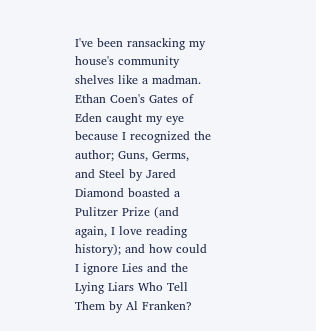I've been ransacking my house's community shelves like a madman. Ethan Coen's Gates of Eden caught my eye because I recognized the author; Guns, Germs, and Steel by Jared Diamond boasted a Pulitzer Prize (and again, I love reading history); and how could I ignore Lies and the Lying Liars Who Tell Them by Al Franken?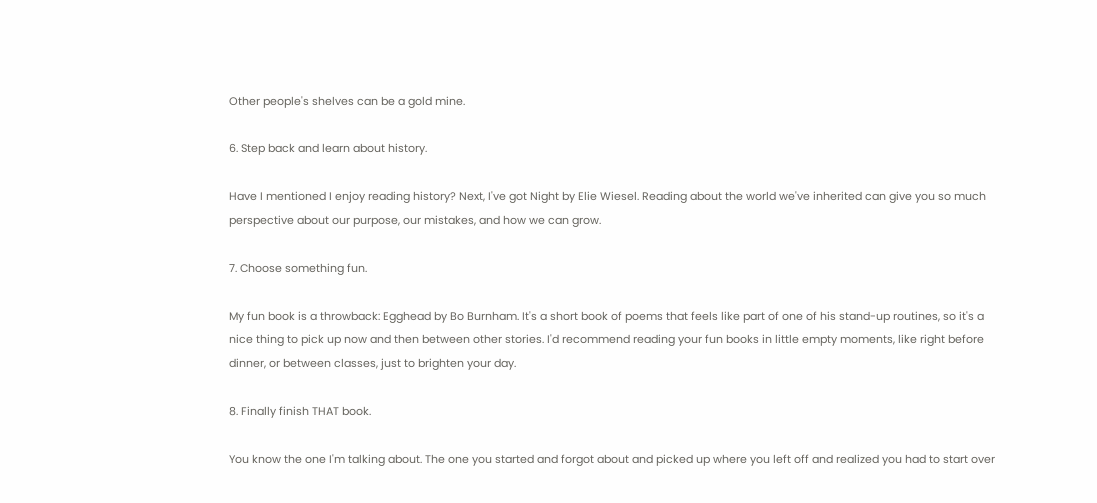Other people's shelves can be a gold mine.

6. Step back and learn about history.

Have I mentioned I enjoy reading history? Next, I've got Night by Elie Wiesel. Reading about the world we've inherited can give you so much perspective about our purpose, our mistakes, and how we can grow.

7. Choose something fun.

My fun book is a throwback: Egghead by Bo Burnham. It's a short book of poems that feels like part of one of his stand-up routines, so it's a nice thing to pick up now and then between other stories. I'd recommend reading your fun books in little empty moments, like right before dinner, or between classes, just to brighten your day.

8. Finally finish THAT book.

You know the one I'm talking about. The one you started and forgot about and picked up where you left off and realized you had to start over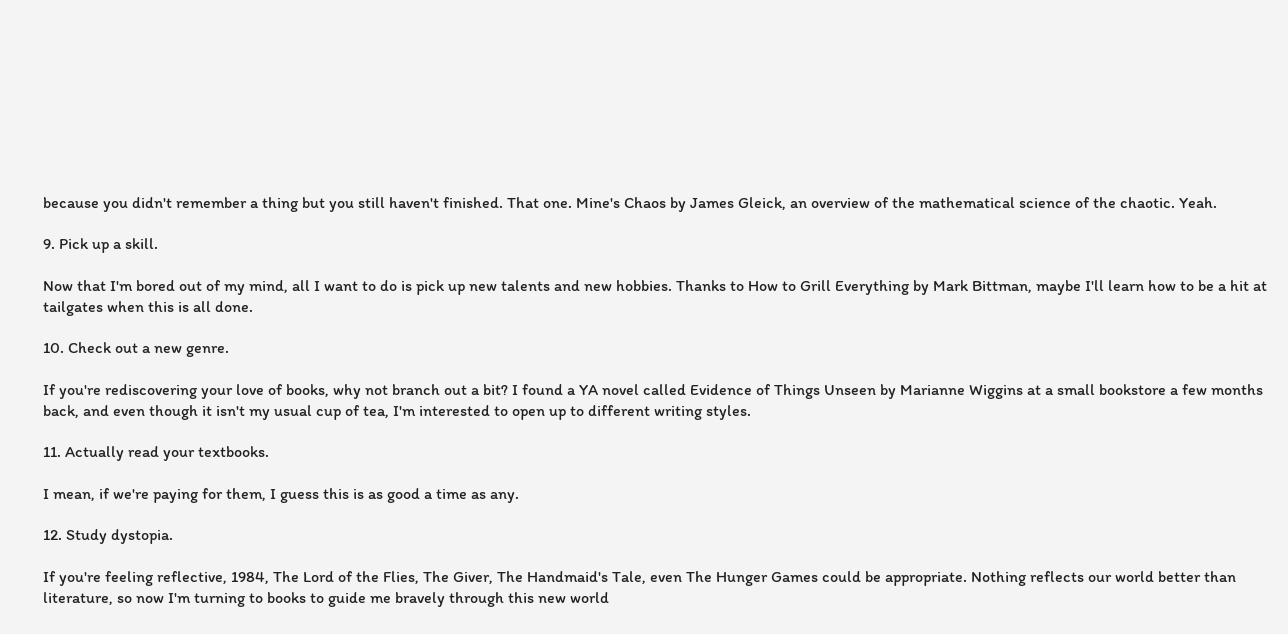because you didn't remember a thing but you still haven't finished. That one. Mine's Chaos by James Gleick, an overview of the mathematical science of the chaotic. Yeah.

9. Pick up a skill.

Now that I'm bored out of my mind, all I want to do is pick up new talents and new hobbies. Thanks to How to Grill Everything by Mark Bittman, maybe I'll learn how to be a hit at tailgates when this is all done.

10. Check out a new genre.

If you're rediscovering your love of books, why not branch out a bit? I found a YA novel called Evidence of Things Unseen by Marianne Wiggins at a small bookstore a few months back, and even though it isn't my usual cup of tea, I'm interested to open up to different writing styles.

11. Actually read your textbooks.

I mean, if we're paying for them, I guess this is as good a time as any.

12. Study dystopia.

If you're feeling reflective, 1984, The Lord of the Flies, The Giver, The Handmaid's Tale, even The Hunger Games could be appropriate. Nothing reflects our world better than literature, so now I'm turning to books to guide me bravely through this new world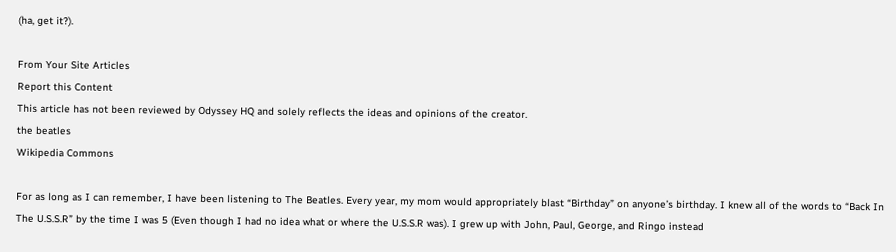(ha, get it?).

From Your Site Articles
Report this Content
This article has not been reviewed by Odyssey HQ and solely reflects the ideas and opinions of the creator.
the beatles
Wikipedia Commons

For as long as I can remember, I have been listening to The Beatles. Every year, my mom would appropriately blast “Birthday” on anyone’s birthday. I knew all of the words to “Back In The U.S.S.R” by the time I was 5 (Even though I had no idea what or where the U.S.S.R was). I grew up with John, Paul, George, and Ringo instead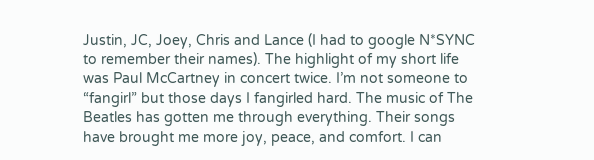Justin, JC, Joey, Chris and Lance (I had to google N*SYNC to remember their names). The highlight of my short life was Paul McCartney in concert twice. I’m not someone to “fangirl” but those days I fangirled hard. The music of The Beatles has gotten me through everything. Their songs have brought me more joy, peace, and comfort. I can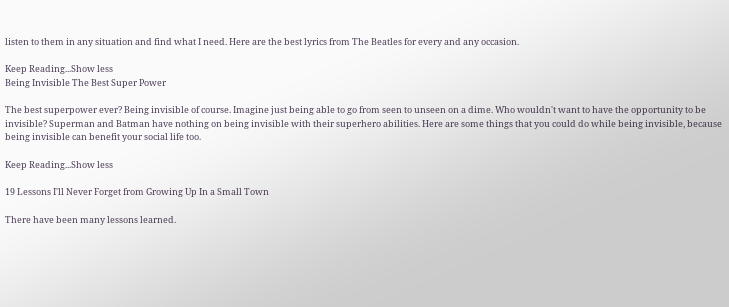listen to them in any situation and find what I need. Here are the best lyrics from The Beatles for every and any occasion.

Keep Reading...Show less
Being Invisible The Best Super Power

The best superpower ever? Being invisible of course. Imagine just being able to go from seen to unseen on a dime. Who wouldn't want to have the opportunity to be invisible? Superman and Batman have nothing on being invisible with their superhero abilities. Here are some things that you could do while being invisible, because being invisible can benefit your social life too.

Keep Reading...Show less

19 Lessons I'll Never Forget from Growing Up In a Small Town

There have been many lessons learned.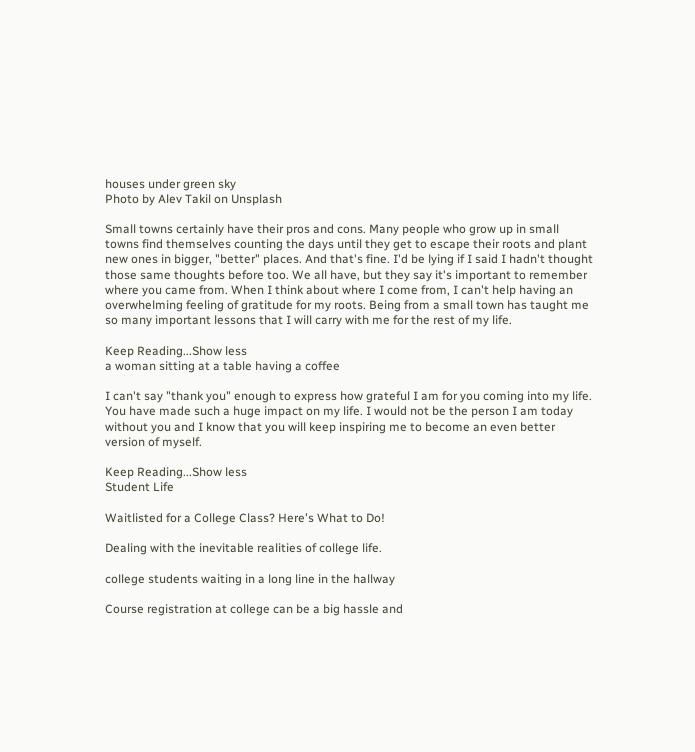houses under green sky
Photo by Alev Takil on Unsplash

Small towns certainly have their pros and cons. Many people who grow up in small towns find themselves counting the days until they get to escape their roots and plant new ones in bigger, "better" places. And that's fine. I'd be lying if I said I hadn't thought those same thoughts before too. We all have, but they say it's important to remember where you came from. When I think about where I come from, I can't help having an overwhelming feeling of gratitude for my roots. Being from a small town has taught me so many important lessons that I will carry with me for the rest of my life.

Keep Reading...Show less
a woman sitting at a table having a coffee

I can't say "thank you" enough to express how grateful I am for you coming into my life. You have made such a huge impact on my life. I would not be the person I am today without you and I know that you will keep inspiring me to become an even better version of myself.

Keep Reading...Show less
Student Life

Waitlisted for a College Class? Here's What to Do!

Dealing with the inevitable realities of college life.

college students waiting in a long line in the hallway

Course registration at college can be a big hassle and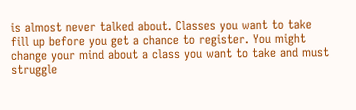is almost never talked about. Classes you want to take fill up before you get a chance to register. You might change your mind about a class you want to take and must struggle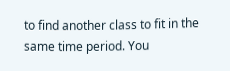to find another class to fit in the same time period. You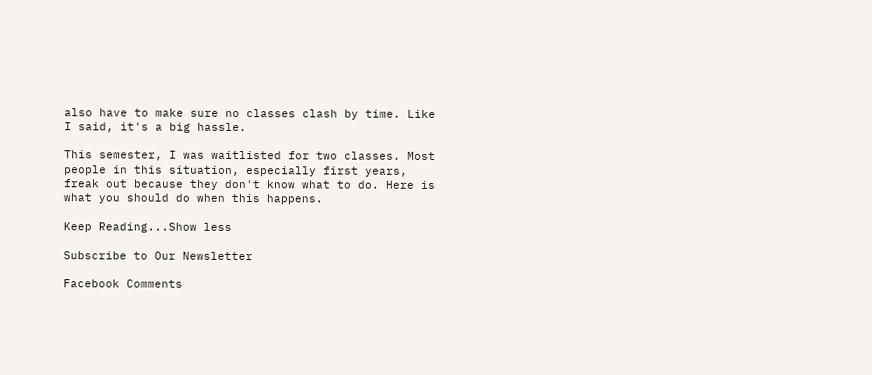also have to make sure no classes clash by time. Like I said, it's a big hassle.

This semester, I was waitlisted for two classes. Most people in this situation, especially first years, freak out because they don't know what to do. Here is what you should do when this happens.

Keep Reading...Show less

Subscribe to Our Newsletter

Facebook Comments